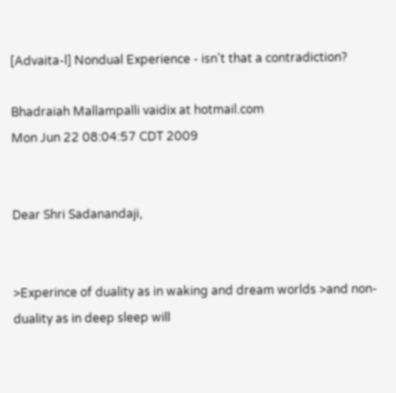[Advaita-l] Nondual Experience - isn't that a contradiction?

Bhadraiah Mallampalli vaidix at hotmail.com
Mon Jun 22 08:04:57 CDT 2009


Dear Shri Sadanandaji,


>Experince of duality as in waking and dream worlds >and non-duality as in deep sleep will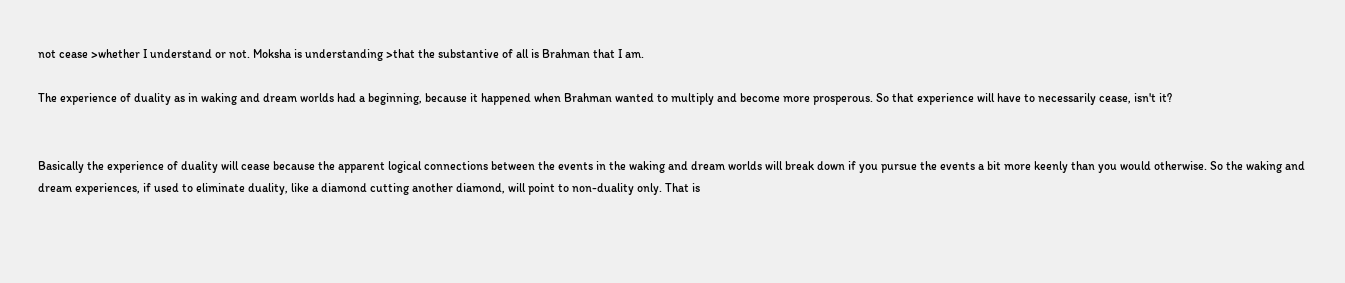not cease >whether I understand or not. Moksha is understanding >that the substantive of all is Brahman that I am.

The experience of duality as in waking and dream worlds had a beginning, because it happened when Brahman wanted to multiply and become more prosperous. So that experience will have to necessarily cease, isn't it?


Basically the experience of duality will cease because the apparent logical connections between the events in the waking and dream worlds will break down if you pursue the events a bit more keenly than you would otherwise. So the waking and dream experiences, if used to eliminate duality, like a diamond cutting another diamond, will point to non-duality only. That is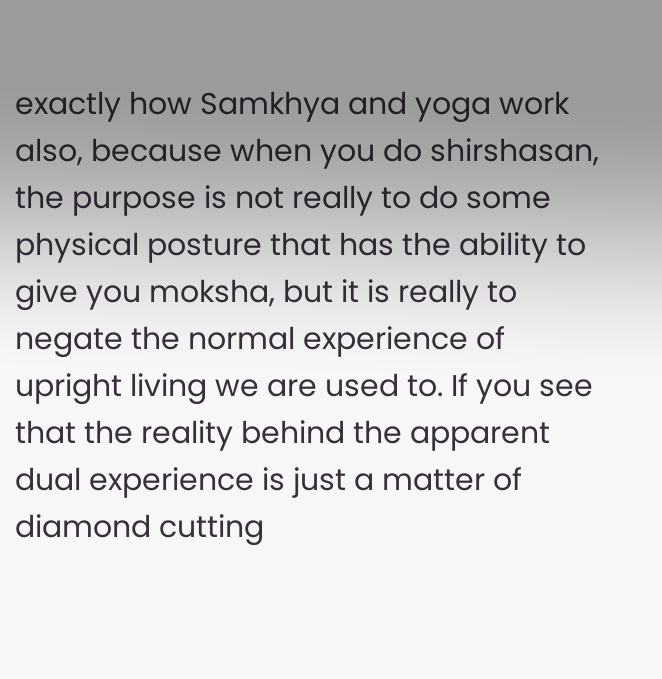exactly how Samkhya and yoga work also, because when you do shirshasan, the purpose is not really to do some physical posture that has the ability to give you moksha, but it is really to negate the normal experience of upright living we are used to. If you see that the reality behind the apparent dual experience is just a matter of diamond cutting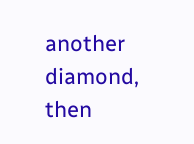another diamond, then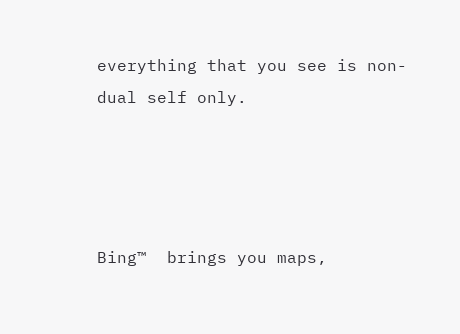everything that you see is non-dual self only.




Bing™  brings you maps,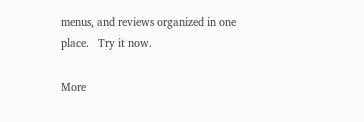menus, and reviews organized in one place.   Try it now.

More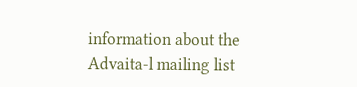information about the Advaita-l mailing list